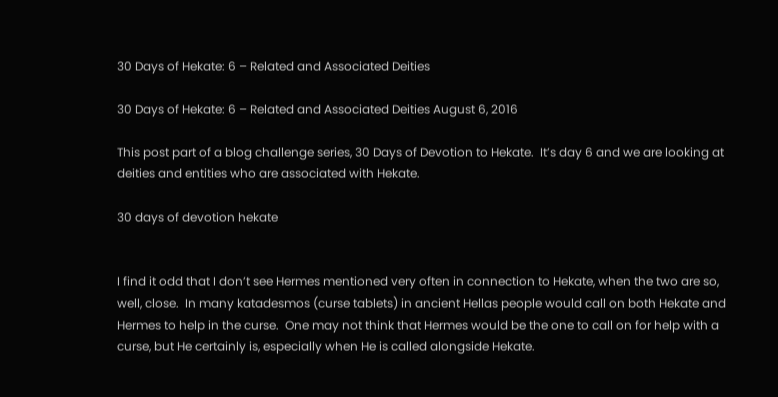30 Days of Hekate: 6 – Related and Associated Deities

30 Days of Hekate: 6 – Related and Associated Deities August 6, 2016

This post part of a blog challenge series, 30 Days of Devotion to Hekate.  It’s day 6 and we are looking at deities and entities who are associated with Hekate.

30 days of devotion hekate


I find it odd that I don’t see Hermes mentioned very often in connection to Hekate, when the two are so, well, close.  In many katadesmos (curse tablets) in ancient Hellas people would call on both Hekate and Hermes to help in the curse.  One may not think that Hermes would be the one to call on for help with a curse, but He certainly is, especially when He is called alongside Hekate.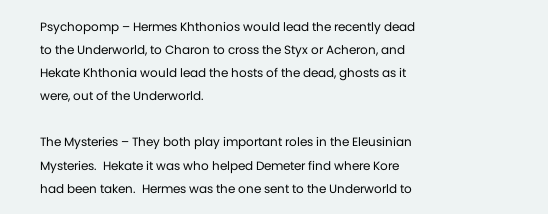Psychopomp – Hermes Khthonios would lead the recently dead to the Underworld, to Charon to cross the Styx or Acheron, and Hekate Khthonia would lead the hosts of the dead, ghosts as it were, out of the Underworld.

The Mysteries – They both play important roles in the Eleusinian Mysteries.  Hekate it was who helped Demeter find where Kore had been taken.  Hermes was the one sent to the Underworld to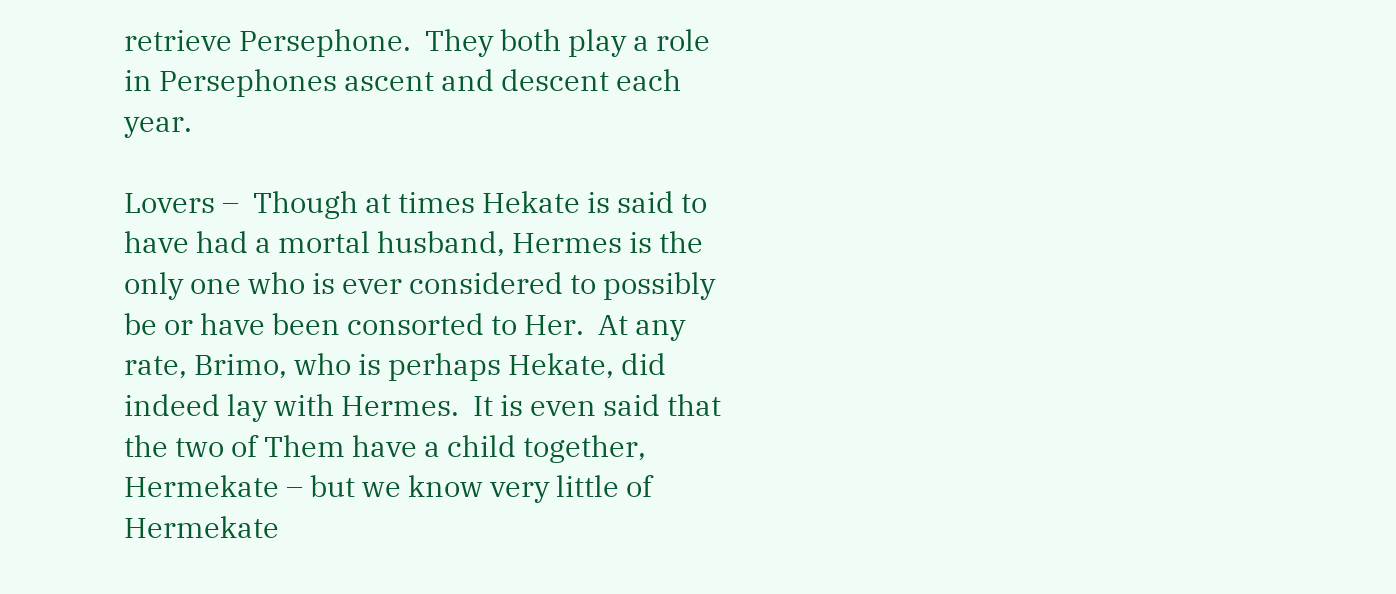retrieve Persephone.  They both play a role in Persephones ascent and descent each year.

Lovers –  Though at times Hekate is said to have had a mortal husband, Hermes is the only one who is ever considered to possibly be or have been consorted to Her.  At any rate, Brimo, who is perhaps Hekate, did indeed lay with Hermes.  It is even said that the two of Them have a child together, Hermekate – but we know very little of Hermekate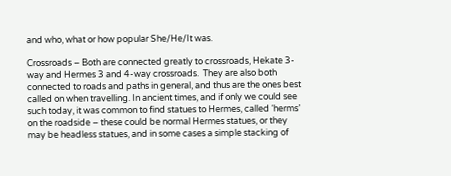and who, what or how popular She/He/It was.

Crossroads – Both are connected greatly to crossroads, Hekate 3-way and Hermes 3 and 4-way crossroads.  They are also both connected to roads and paths in general, and thus are the ones best called on when travelling. In ancient times, and if only we could see such today, it was common to find statues to Hermes, called ‘herms’ on the roadside – these could be normal Hermes statues, or they may be headless statues, and in some cases a simple stacking of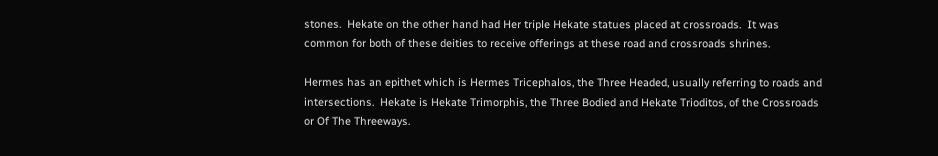stones.  Hekate on the other hand had Her triple Hekate statues placed at crossroads.  It was common for both of these deities to receive offerings at these road and crossroads shrines.

Hermes has an epithet which is Hermes Tricephalos, the Three Headed, usually referring to roads and intersections.  Hekate is Hekate Trimorphis, the Three Bodied and Hekate Trioditos, of the Crossroads or Of The Threeways.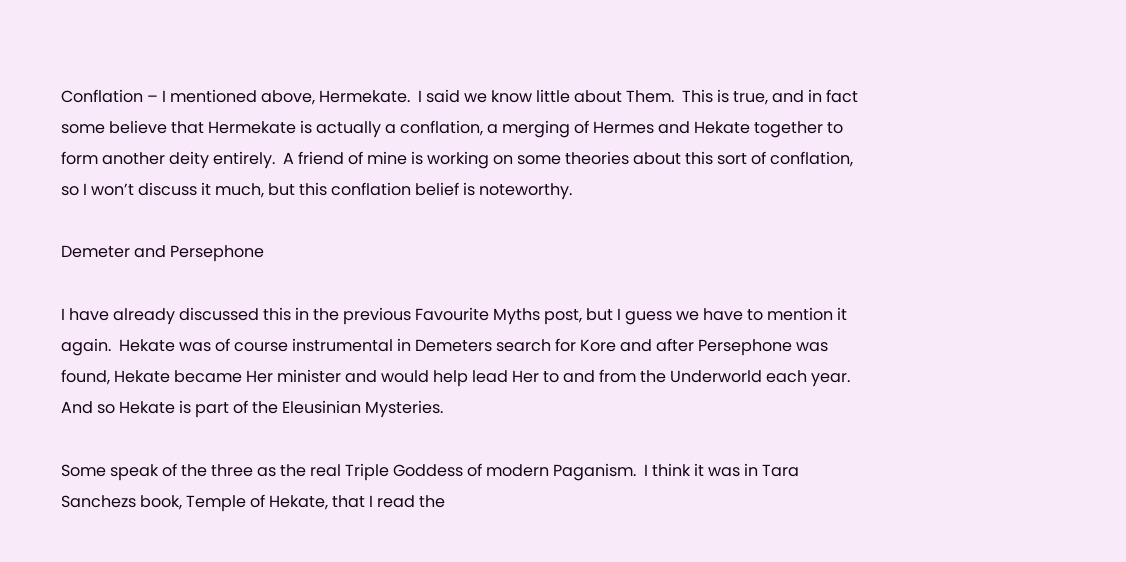Conflation – I mentioned above, Hermekate.  I said we know little about Them.  This is true, and in fact some believe that Hermekate is actually a conflation, a merging of Hermes and Hekate together to form another deity entirely.  A friend of mine is working on some theories about this sort of conflation, so I won’t discuss it much, but this conflation belief is noteworthy.

Demeter and Persephone

I have already discussed this in the previous Favourite Myths post, but I guess we have to mention it again.  Hekate was of course instrumental in Demeters search for Kore and after Persephone was found, Hekate became Her minister and would help lead Her to and from the Underworld each year.  And so Hekate is part of the Eleusinian Mysteries.

Some speak of the three as the real Triple Goddess of modern Paganism.  I think it was in Tara Sanchezs book, Temple of Hekate, that I read the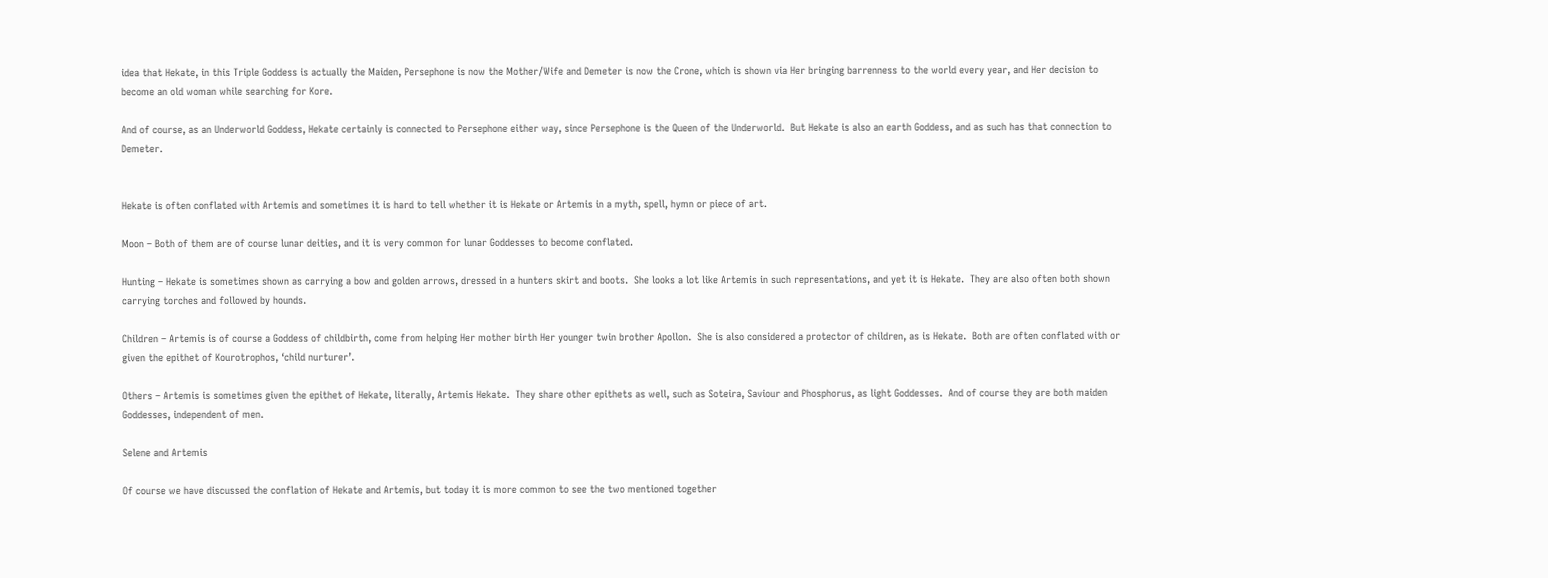idea that Hekate, in this Triple Goddess is actually the Maiden, Persephone is now the Mother/Wife and Demeter is now the Crone, which is shown via Her bringing barrenness to the world every year, and Her decision to become an old woman while searching for Kore.

And of course, as an Underworld Goddess, Hekate certainly is connected to Persephone either way, since Persephone is the Queen of the Underworld.  But Hekate is also an earth Goddess, and as such has that connection to Demeter.


Hekate is often conflated with Artemis and sometimes it is hard to tell whether it is Hekate or Artemis in a myth, spell, hymn or piece of art.

Moon – Both of them are of course lunar deities, and it is very common for lunar Goddesses to become conflated.

Hunting – Hekate is sometimes shown as carrying a bow and golden arrows, dressed in a hunters skirt and boots.  She looks a lot like Artemis in such representations, and yet it is Hekate.  They are also often both shown carrying torches and followed by hounds.

Children – Artemis is of course a Goddess of childbirth, come from helping Her mother birth Her younger twin brother Apollon.  She is also considered a protector of children, as is Hekate.  Both are often conflated with or given the epithet of Kourotrophos, ‘child nurturer’.

Others – Artemis is sometimes given the epithet of Hekate, literally, Artemis Hekate.  They share other epithets as well, such as Soteira, Saviour and Phosphorus, as light Goddesses.  And of course they are both maiden Goddesses, independent of men.

Selene and Artemis

Of course we have discussed the conflation of Hekate and Artemis, but today it is more common to see the two mentioned together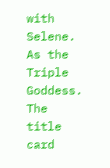with Selene.  As the Triple Goddess.  The title card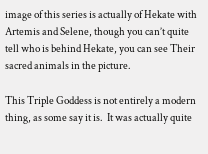image of this series is actually of Hekate with Artemis and Selene, though you can’t quite tell who is behind Hekate, you can see Their sacred animals in the picture.

This Triple Goddess is not entirely a modern thing, as some say it is.  It was actually quite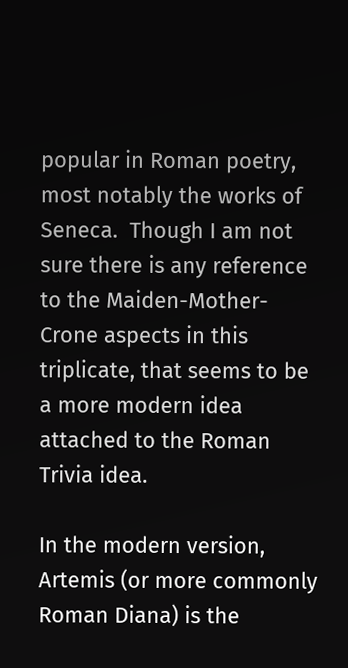popular in Roman poetry, most notably the works of Seneca.  Though I am not sure there is any reference to the Maiden-Mother-Crone aspects in this triplicate, that seems to be a more modern idea attached to the Roman Trivia idea.

In the modern version, Artemis (or more commonly Roman Diana) is the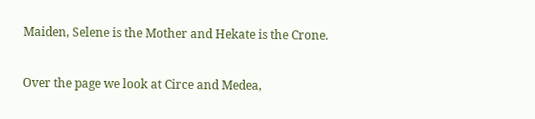Maiden, Selene is the Mother and Hekate is the Crone.

Over the page we look at Circe and Medea,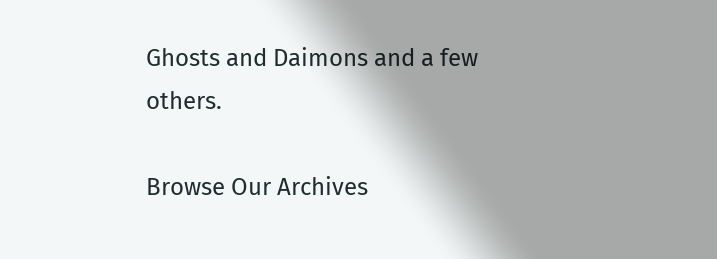Ghosts and Daimons and a few others.

Browse Our Archives